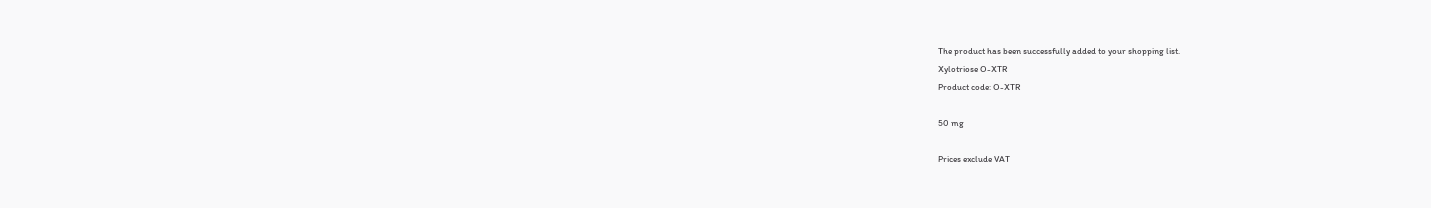The product has been successfully added to your shopping list.
Xylotriose O-XTR
Product code: O-XTR

50 mg

Prices exclude VAT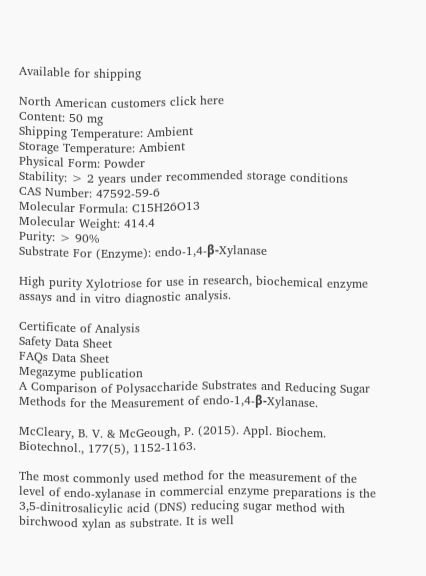Available for shipping

North American customers click here
Content: 50 mg
Shipping Temperature: Ambient
Storage Temperature: Ambient
Physical Form: Powder
Stability: > 2 years under recommended storage conditions
CAS Number: 47592-59-6
Molecular Formula: C15H26O13
Molecular Weight: 414.4
Purity: > 90%
Substrate For (Enzyme): endo-1,4-β-Xylanase

High purity Xylotriose for use in research, biochemical enzyme assays and in vitro diagnostic analysis.

Certificate of Analysis
Safety Data Sheet
FAQs Data Sheet
Megazyme publication
A Comparison of Polysaccharide Substrates and Reducing Sugar Methods for the Measurement of endo-1,4-β-Xylanase.

McCleary, B. V. & McGeough, P. (2015). Appl. Biochem. Biotechnol., 177(5), 1152-1163.

The most commonly used method for the measurement of the level of endo-xylanase in commercial enzyme preparations is the 3,5-dinitrosalicylic acid (DNS) reducing sugar method with birchwood xylan as substrate. It is well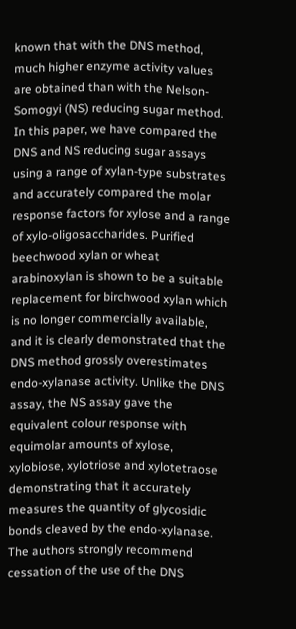known that with the DNS method, much higher enzyme activity values are obtained than with the Nelson-Somogyi (NS) reducing sugar method. In this paper, we have compared the DNS and NS reducing sugar assays using a range of xylan-type substrates and accurately compared the molar response factors for xylose and a range of xylo-oligosaccharides. Purified beechwood xylan or wheat arabinoxylan is shown to be a suitable replacement for birchwood xylan which is no longer commercially available, and it is clearly demonstrated that the DNS method grossly overestimates endo-xylanase activity. Unlike the DNS assay, the NS assay gave the equivalent colour response with equimolar amounts of xylose, xylobiose, xylotriose and xylotetraose demonstrating that it accurately measures the quantity of glycosidic bonds cleaved by the endo-xylanase. The authors strongly recommend cessation of the use of the DNS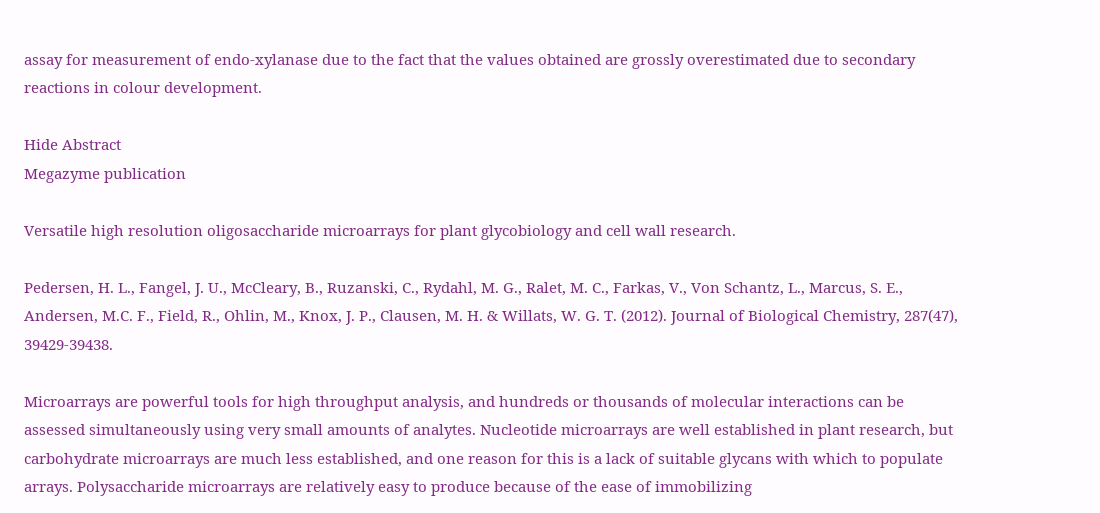assay for measurement of endo-xylanase due to the fact that the values obtained are grossly overestimated due to secondary reactions in colour development.

Hide Abstract
Megazyme publication

Versatile high resolution oligosaccharide microarrays for plant glycobiology and cell wall research.

Pedersen, H. L., Fangel, J. U., McCleary, B., Ruzanski, C., Rydahl, M. G., Ralet, M. C., Farkas, V., Von Schantz, L., Marcus, S. E., Andersen, M.C. F., Field, R., Ohlin, M., Knox, J. P., Clausen, M. H. & Willats, W. G. T. (2012). Journal of Biological Chemistry, 287(47), 39429-39438.

Microarrays are powerful tools for high throughput analysis, and hundreds or thousands of molecular interactions can be assessed simultaneously using very small amounts of analytes. Nucleotide microarrays are well established in plant research, but carbohydrate microarrays are much less established, and one reason for this is a lack of suitable glycans with which to populate arrays. Polysaccharide microarrays are relatively easy to produce because of the ease of immobilizing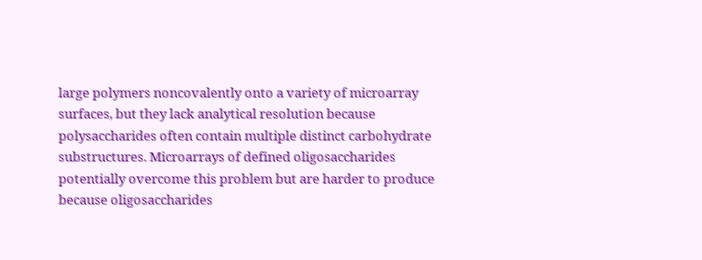large polymers noncovalently onto a variety of microarray surfaces, but they lack analytical resolution because polysaccharides often contain multiple distinct carbohydrate substructures. Microarrays of defined oligosaccharides potentially overcome this problem but are harder to produce because oligosaccharides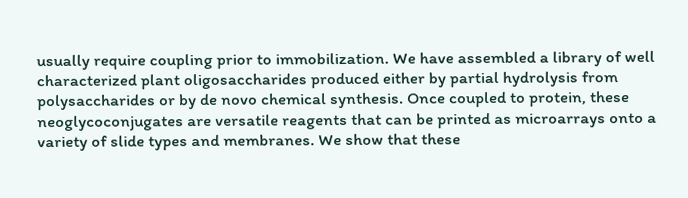usually require coupling prior to immobilization. We have assembled a library of well characterized plant oligosaccharides produced either by partial hydrolysis from polysaccharides or by de novo chemical synthesis. Once coupled to protein, these neoglycoconjugates are versatile reagents that can be printed as microarrays onto a variety of slide types and membranes. We show that these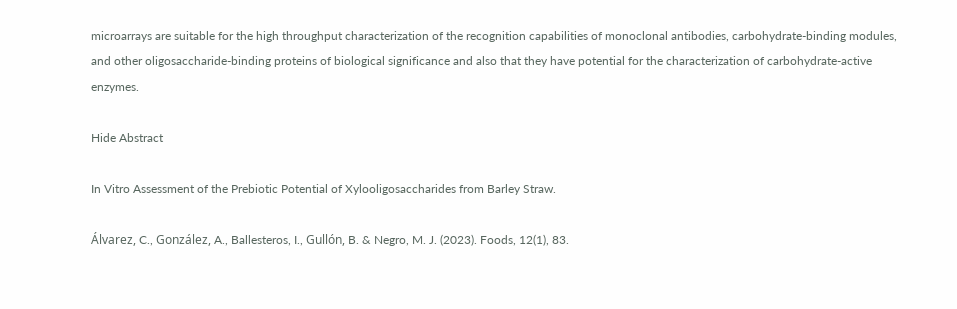microarrays are suitable for the high throughput characterization of the recognition capabilities of monoclonal antibodies, carbohydrate-binding modules, and other oligosaccharide-binding proteins of biological significance and also that they have potential for the characterization of carbohydrate-active enzymes.

Hide Abstract

In Vitro Assessment of the Prebiotic Potential of Xylooligosaccharides from Barley Straw.

Álvarez, C., González, A., Ballesteros, I., Gullón, B. & Negro, M. J. (2023). Foods, 12(1), 83.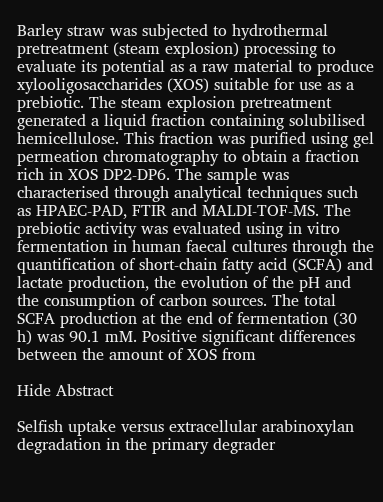Barley straw was subjected to hydrothermal pretreatment (steam explosion) processing to evaluate its potential as a raw material to produce xylooligosaccharides (XOS) suitable for use as a prebiotic. The steam explosion pretreatment generated a liquid fraction containing solubilised hemicellulose. This fraction was purified using gel permeation chromatography to obtain a fraction rich in XOS DP2-DP6. The sample was characterised through analytical techniques such as HPAEC-PAD, FTIR and MALDI-TOF-MS. The prebiotic activity was evaluated using in vitro fermentation in human faecal cultures through the quantification of short-chain fatty acid (SCFA) and lactate production, the evolution of the pH and the consumption of carbon sources. The total SCFA production at the end of fermentation (30 h) was 90.1 mM. Positive significant differences between the amount of XOS from

Hide Abstract

Selfish uptake versus extracellular arabinoxylan degradation in the primary degrader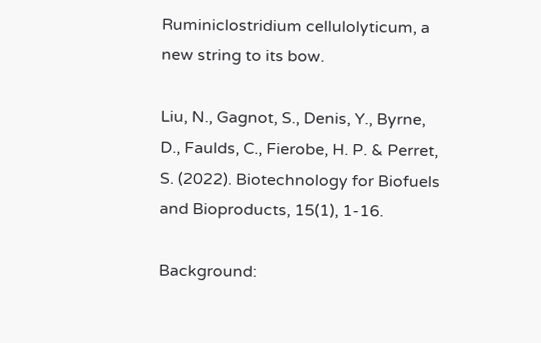Ruminiclostridium cellulolyticum, a new string to its bow.

Liu, N., Gagnot, S., Denis, Y., Byrne, D., Faulds, C., Fierobe, H. P. & Perret, S. (2022). Biotechnology for Biofuels and Bioproducts, 15(1), 1-16.

Background: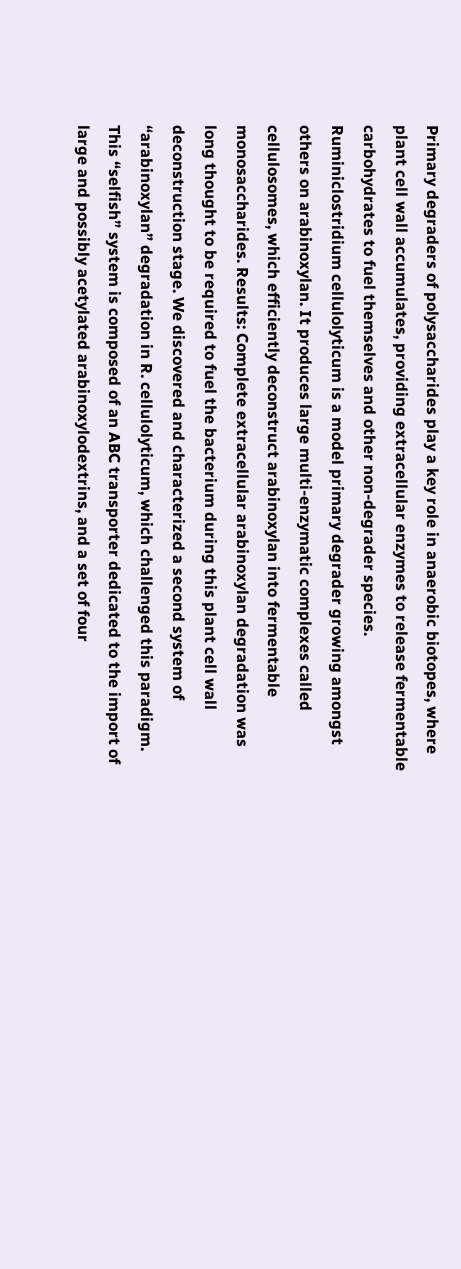Primary degraders of polysaccharides play a key role in anaerobic biotopes, where plant cell wall accumulates, providing extracellular enzymes to release fermentable carbohydrates to fuel themselves and other non-degrader species. Ruminiclostridium cellulolyticum is a model primary degrader growing amongst others on arabinoxylan. It produces large multi-enzymatic complexes called cellulosomes, which efficiently deconstruct arabinoxylan into fermentable monosaccharides. Results: Complete extracellular arabinoxylan degradation was long thought to be required to fuel the bacterium during this plant cell wall deconstruction stage. We discovered and characterized a second system of “arabinoxylan” degradation in R. cellulolyticum, which challenged this paradigm. This “selfish” system is composed of an ABC transporter dedicated to the import of large and possibly acetylated arabinoxylodextrins, and a set of four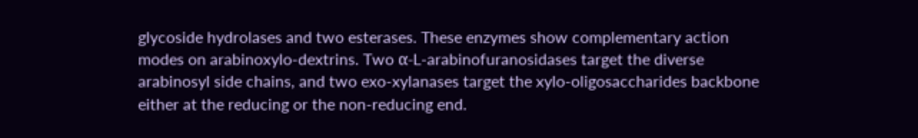glycoside hydrolases and two esterases. These enzymes show complementary action modes on arabinoxylo-dextrins. Two α-L-arabinofuranosidases target the diverse arabinosyl side chains, and two exo-xylanases target the xylo-oligosaccharides backbone either at the reducing or the non-reducing end.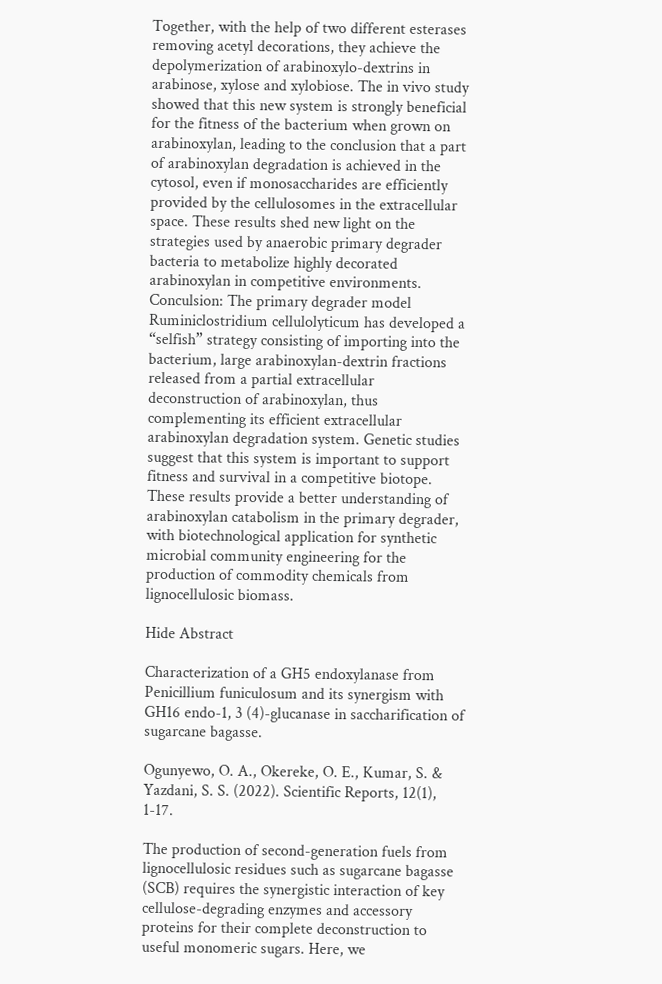Together, with the help of two different esterases removing acetyl decorations, they achieve the depolymerization of arabinoxylo-dextrins in arabinose, xylose and xylobiose. The in vivo study showed that this new system is strongly beneficial for the fitness of the bacterium when grown on arabinoxylan, leading to the conclusion that a part of arabinoxylan degradation is achieved in the cytosol, even if monosaccharides are efficiently provided by the cellulosomes in the extracellular space. These results shed new light on the strategies used by anaerobic primary degrader bacteria to metabolize highly decorated arabinoxylan in competitive environments. Conculsion: The primary degrader model Ruminiclostridium cellulolyticum has developed a “selfish” strategy consisting of importing into the bacterium, large arabinoxylan-dextrin fractions released from a partial extracellular deconstruction of arabinoxylan, thus complementing its efficient extracellular arabinoxylan degradation system. Genetic studies suggest that this system is important to support fitness and survival in a competitive biotope. These results provide a better understanding of arabinoxylan catabolism in the primary degrader, with biotechnological application for synthetic microbial community engineering for the production of commodity chemicals from lignocellulosic biomass.

Hide Abstract

Characterization of a GH5 endoxylanase from Penicillium funiculosum and its synergism with GH16 endo-1, 3 (4)-glucanase in saccharification of sugarcane bagasse.

Ogunyewo, O. A., Okereke, O. E., Kumar, S. & Yazdani, S. S. (2022). Scientific Reports, 12(1), 1-17.

The production of second-generation fuels from lignocellulosic residues such as sugarcane bagasse (SCB) requires the synergistic interaction of key cellulose-degrading enzymes and accessory proteins for their complete deconstruction to useful monomeric sugars. Here, we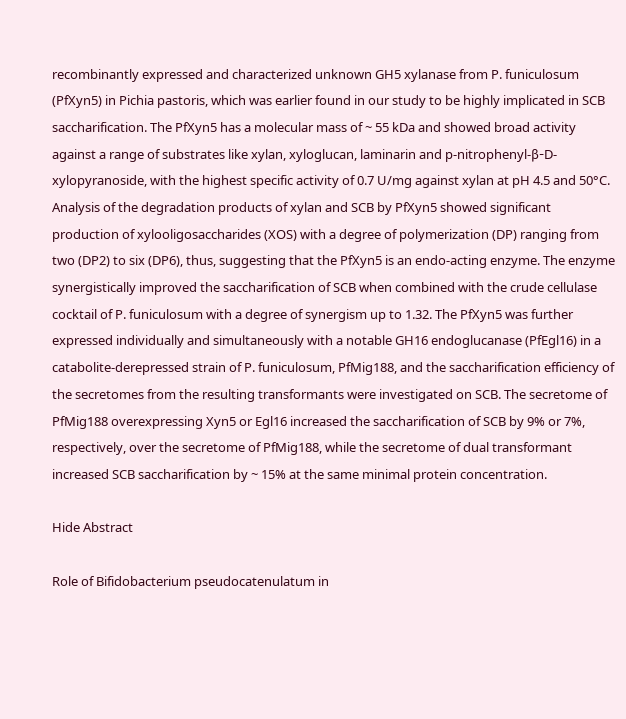recombinantly expressed and characterized unknown GH5 xylanase from P. funiculosum (PfXyn5) in Pichia pastoris, which was earlier found in our study to be highly implicated in SCB saccharification. The PfXyn5 has a molecular mass of ~ 55 kDa and showed broad activity against a range of substrates like xylan, xyloglucan, laminarin and p-nitrophenyl-β-D-xylopyranoside, with the highest specific activity of 0.7 U/mg against xylan at pH 4.5 and 50°C. Analysis of the degradation products of xylan and SCB by PfXyn5 showed significant production of xylooligosaccharides (XOS) with a degree of polymerization (DP) ranging from two (DP2) to six (DP6), thus, suggesting that the PfXyn5 is an endo-acting enzyme. The enzyme synergistically improved the saccharification of SCB when combined with the crude cellulase cocktail of P. funiculosum with a degree of synergism up to 1.32. The PfXyn5 was further expressed individually and simultaneously with a notable GH16 endoglucanase (PfEgl16) in a catabolite-derepressed strain of P. funiculosum, PfMig188, and the saccharification efficiency of the secretomes from the resulting transformants were investigated on SCB. The secretome of PfMig188 overexpressing Xyn5 or Egl16 increased the saccharification of SCB by 9% or 7%, respectively, over the secretome of PfMig188, while the secretome of dual transformant increased SCB saccharification by ~ 15% at the same minimal protein concentration.

Hide Abstract

Role of Bifidobacterium pseudocatenulatum in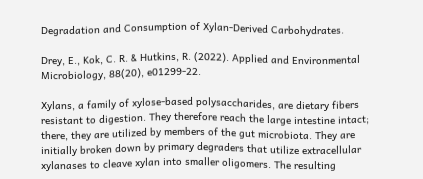Degradation and Consumption of Xylan-Derived Carbohydrates.

Drey, E., Kok, C. R. & Hutkins, R. (2022). Applied and Environmental Microbiology, 88(20), e01299-22.

Xylans, a family of xylose-based polysaccharides, are dietary fibers resistant to digestion. They therefore reach the large intestine intact; there, they are utilized by members of the gut microbiota. They are initially broken down by primary degraders that utilize extracellular xylanases to cleave xylan into smaller oligomers. The resulting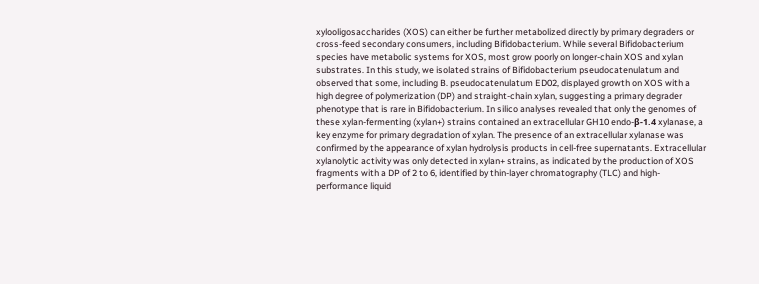xylooligosaccharides (XOS) can either be further metabolized directly by primary degraders or cross-feed secondary consumers, including Bifidobacterium. While several Bifidobacterium species have metabolic systems for XOS, most grow poorly on longer-chain XOS and xylan substrates. In this study, we isolated strains of Bifidobacterium pseudocatenulatum and observed that some, including B. pseudocatenulatum ED02, displayed growth on XOS with a high degree of polymerization (DP) and straight-chain xylan, suggesting a primary degrader phenotype that is rare in Bifidobacterium. In silico analyses revealed that only the genomes of these xylan-fermenting (xylan+) strains contained an extracellular GH10 endo-β-1.4 xylanase, a key enzyme for primary degradation of xylan. The presence of an extracellular xylanase was confirmed by the appearance of xylan hydrolysis products in cell-free supernatants. Extracellular xylanolytic activity was only detected in xylan+ strains, as indicated by the production of XOS fragments with a DP of 2 to 6, identified by thin-layer chromatography (TLC) and high-performance liquid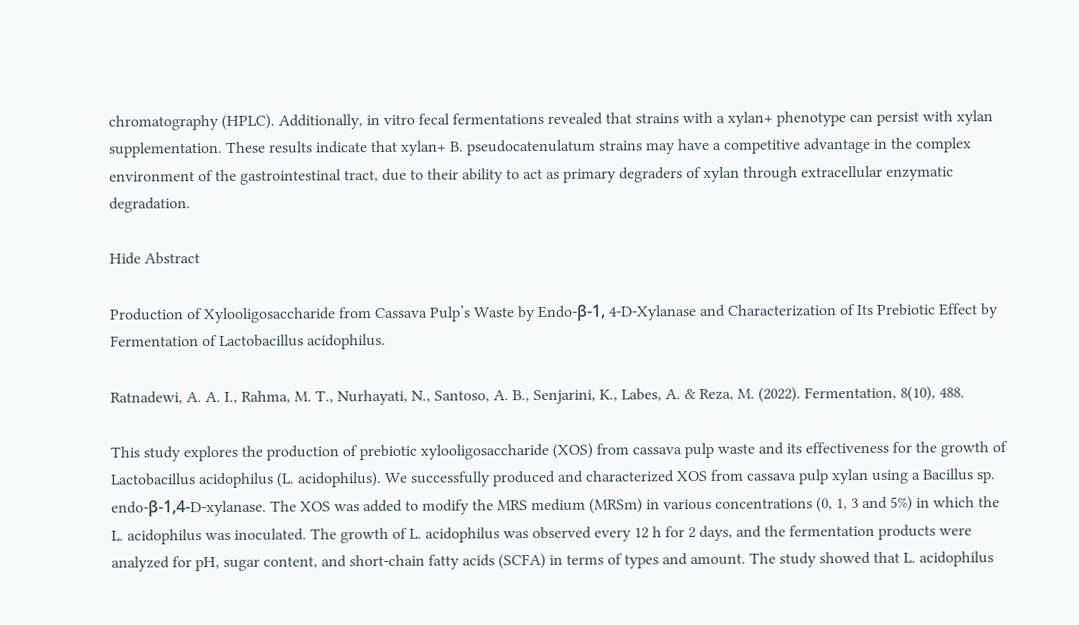chromatography (HPLC). Additionally, in vitro fecal fermentations revealed that strains with a xylan+ phenotype can persist with xylan supplementation. These results indicate that xylan+ B. pseudocatenulatum strains may have a competitive advantage in the complex environment of the gastrointestinal tract, due to their ability to act as primary degraders of xylan through extracellular enzymatic degradation.

Hide Abstract

Production of Xylooligosaccharide from Cassava Pulp’s Waste by Endo-β-1, 4-D-Xylanase and Characterization of Its Prebiotic Effect by Fermentation of Lactobacillus acidophilus.

Ratnadewi, A. A. I., Rahma, M. T., Nurhayati, N., Santoso, A. B., Senjarini, K., Labes, A. & Reza, M. (2022). Fermentation, 8(10), 488.

This study explores the production of prebiotic xylooligosaccharide (XOS) from cassava pulp waste and its effectiveness for the growth of Lactobacillus acidophilus (L. acidophilus). We successfully produced and characterized XOS from cassava pulp xylan using a Bacillus sp. endo-β-1,4-D-xylanase. The XOS was added to modify the MRS medium (MRSm) in various concentrations (0, 1, 3 and 5%) in which the L. acidophilus was inoculated. The growth of L. acidophilus was observed every 12 h for 2 days, and the fermentation products were analyzed for pH, sugar content, and short-chain fatty acids (SCFA) in terms of types and amount. The study showed that L. acidophilus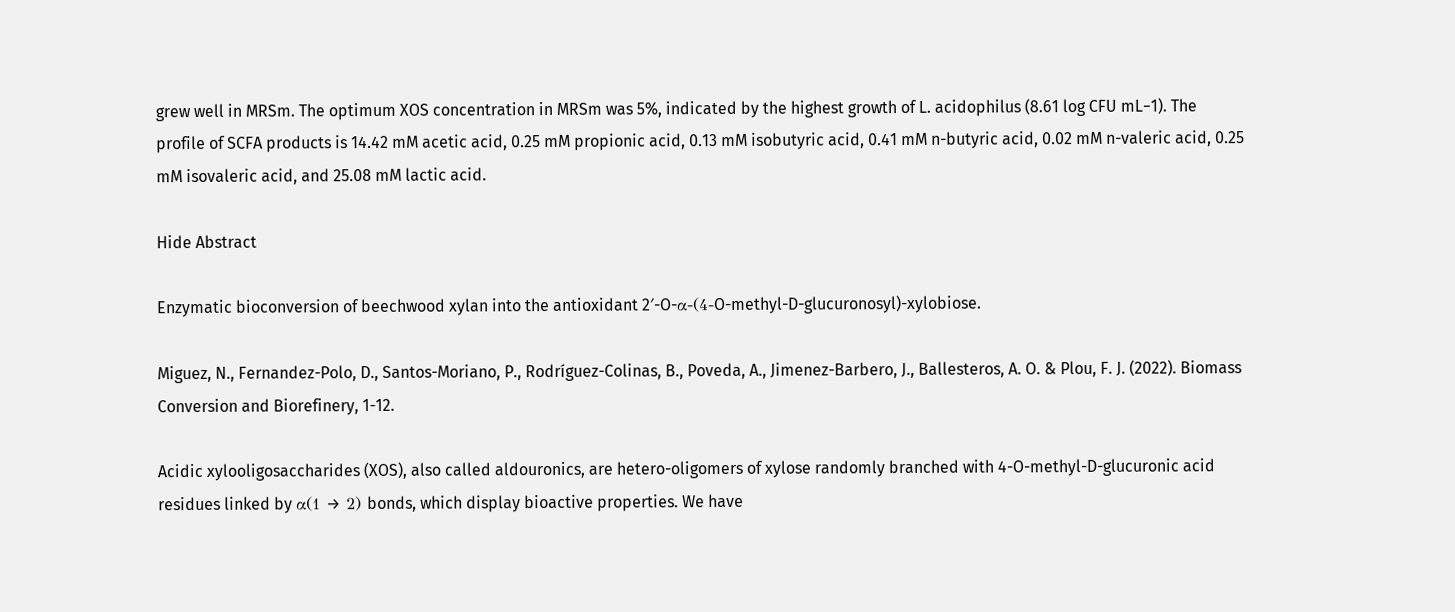grew well in MRSm. The optimum XOS concentration in MRSm was 5%, indicated by the highest growth of L. acidophilus (8.61 log CFU mL−1). The profile of SCFA products is 14.42 mM acetic acid, 0.25 mM propionic acid, 0.13 mM isobutyric acid, 0.41 mM n-butyric acid, 0.02 mM n-valeric acid, 0.25 mM isovaleric acid, and 25.08 mM lactic acid.

Hide Abstract

Enzymatic bioconversion of beechwood xylan into the antioxidant 2′-O-α-(4-O-methyl-D-glucuronosyl)-xylobiose.

Miguez, N., Fernandez-Polo, D., Santos-Moriano, P., Rodríguez-Colinas, B., Poveda, A., Jimenez-Barbero, J., Ballesteros, A. O. & Plou, F. J. (2022). Biomass Conversion and Biorefinery, 1-12.

Acidic xylooligosaccharides (XOS), also called aldouronics, are hetero-oligomers of xylose randomly branched with 4-O-methyl-D-glucuronic acid residues linked by α(1 → 2) bonds, which display bioactive properties. We have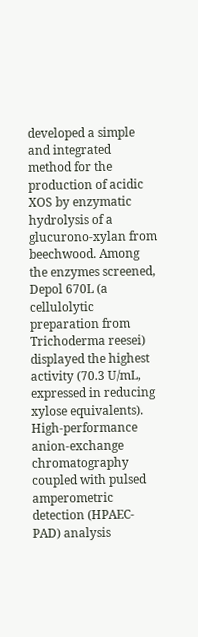developed a simple and integrated method for the production of acidic XOS by enzymatic hydrolysis of a glucurono-xylan from beechwood. Among the enzymes screened, Depol 670L (a cellulolytic preparation from Trichoderma reesei) displayed the highest activity (70.3 U/mL, expressed in reducing xylose equivalents). High-performance anion-exchange chromatography coupled with pulsed amperometric detection (HPAEC-PAD) analysis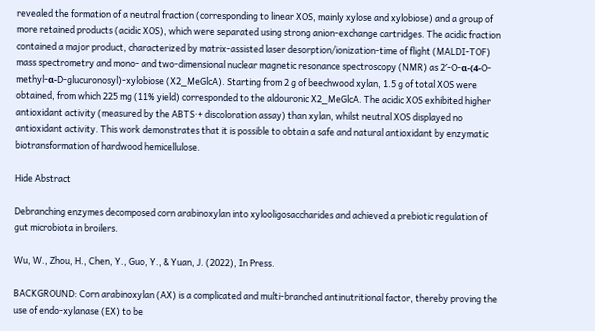revealed the formation of a neutral fraction (corresponding to linear XOS, mainly xylose and xylobiose) and a group of more retained products (acidic XOS), which were separated using strong anion-exchange cartridges. The acidic fraction contained a major product, characterized by matrix-assisted laser desorption/ionization-time of flight (MALDI-TOF) mass spectrometry and mono- and two-dimensional nuclear magnetic resonance spectroscopy (NMR) as 2′-O-α-(4-O-methyl-α-D-glucuronosyl)-xylobiose (X2_MeGlcA). Starting from 2 g of beechwood xylan, 1.5 g of total XOS were obtained, from which 225 mg (11% yield) corresponded to the aldouronic X2_MeGlcA. The acidic XOS exhibited higher antioxidant activity (measured by the ABTS·+ discoloration assay) than xylan, whilst neutral XOS displayed no antioxidant activity. This work demonstrates that it is possible to obtain a safe and natural antioxidant by enzymatic biotransformation of hardwood hemicellulose.

Hide Abstract

Debranching enzymes decomposed corn arabinoxylan into xylooligosaccharides and achieved a prebiotic regulation of gut microbiota in broilers.

Wu, W., Zhou, H., Chen, Y., Guo, Y., & Yuan, J. (2022), In Press.

BACKGROUND: Corn arabinoxylan (AX) is a complicated and multi-branched antinutritional factor, thereby proving the use of endo-xylanase (EX) to be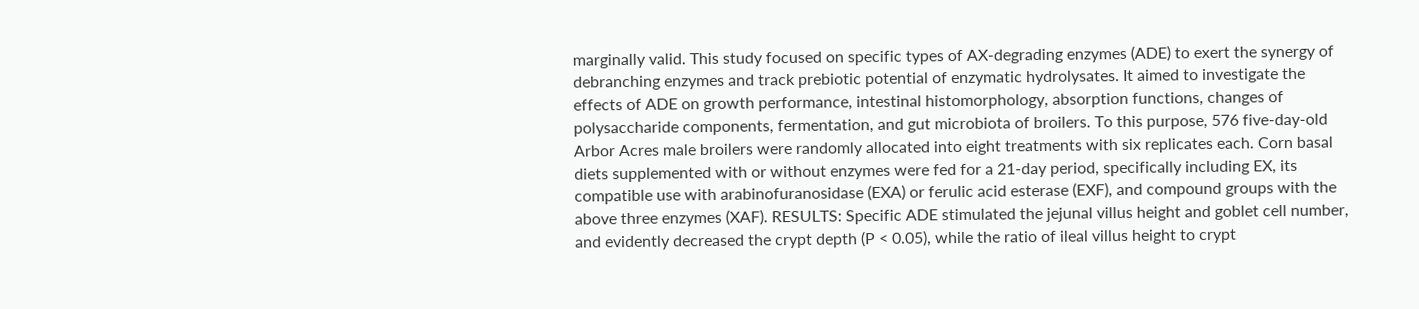marginally valid. This study focused on specific types of AX-degrading enzymes (ADE) to exert the synergy of debranching enzymes and track prebiotic potential of enzymatic hydrolysates. It aimed to investigate the effects of ADE on growth performance, intestinal histomorphology, absorption functions, changes of polysaccharide components, fermentation, and gut microbiota of broilers. To this purpose, 576 five-day-old Arbor Acres male broilers were randomly allocated into eight treatments with six replicates each. Corn basal diets supplemented with or without enzymes were fed for a 21-day period, specifically including EX, its compatible use with arabinofuranosidase (EXA) or ferulic acid esterase (EXF), and compound groups with the above three enzymes (XAF). RESULTS: Specific ADE stimulated the jejunal villus height and goblet cell number, and evidently decreased the crypt depth (P < 0.05), while the ratio of ileal villus height to crypt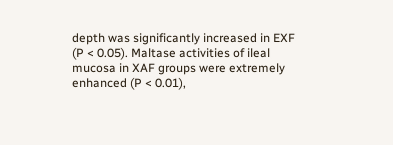depth was significantly increased in EXF (P < 0.05). Maltase activities of ileal mucosa in XAF groups were extremely enhanced (P < 0.01),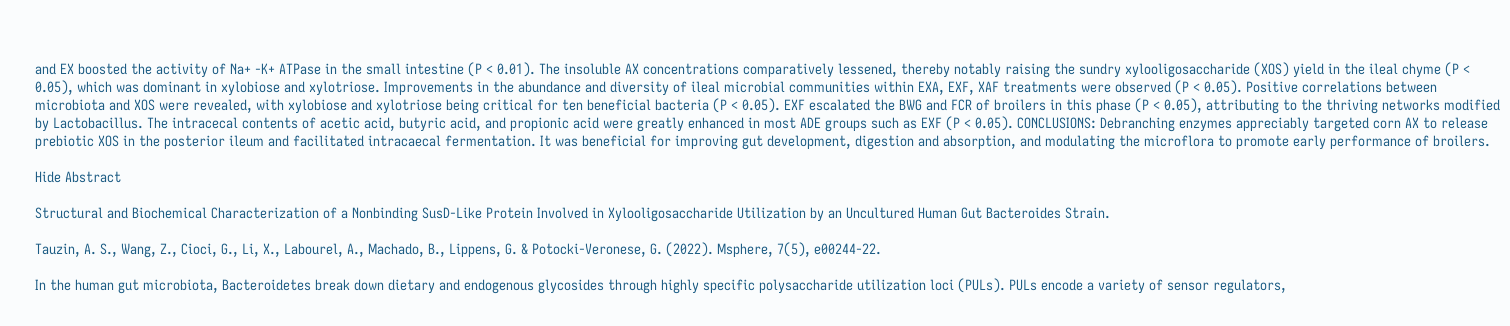and EX boosted the activity of Na+ -K+ ATPase in the small intestine (P < 0.01). The insoluble AX concentrations comparatively lessened, thereby notably raising the sundry xylooligosaccharide (XOS) yield in the ileal chyme (P < 0.05), which was dominant in xylobiose and xylotriose. Improvements in the abundance and diversity of ileal microbial communities within EXA, EXF, XAF treatments were observed (P < 0.05). Positive correlations between microbiota and XOS were revealed, with xylobiose and xylotriose being critical for ten beneficial bacteria (P < 0.05). EXF escalated the BWG and FCR of broilers in this phase (P < 0.05), attributing to the thriving networks modified by Lactobacillus. The intracecal contents of acetic acid, butyric acid, and propionic acid were greatly enhanced in most ADE groups such as EXF (P < 0.05). CONCLUSIONS: Debranching enzymes appreciably targeted corn AX to release prebiotic XOS in the posterior ileum and facilitated intracaecal fermentation. It was beneficial for improving gut development, digestion and absorption, and modulating the microflora to promote early performance of broilers.

Hide Abstract

Structural and Biochemical Characterization of a Nonbinding SusD-Like Protein Involved in Xylooligosaccharide Utilization by an Uncultured Human Gut Bacteroides Strain.

Tauzin, A. S., Wang, Z., Cioci, G., Li, X., Labourel, A., Machado, B., Lippens, G. & Potocki-Veronese, G. (2022). Msphere, 7(5), e00244-22.

In the human gut microbiota, Bacteroidetes break down dietary and endogenous glycosides through highly specific polysaccharide utilization loci (PULs). PULs encode a variety of sensor regulators,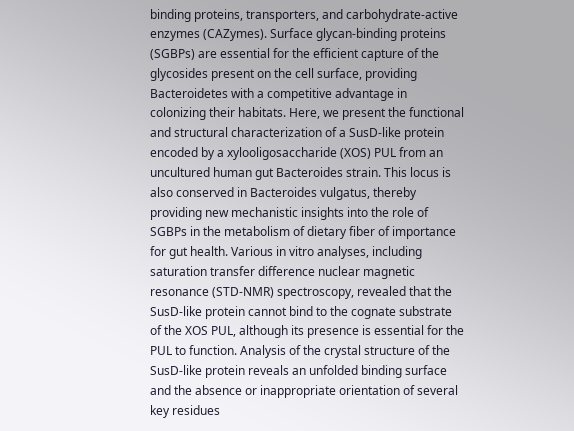binding proteins, transporters, and carbohydrate-active enzymes (CAZymes). Surface glycan-binding proteins (SGBPs) are essential for the efficient capture of the glycosides present on the cell surface, providing Bacteroidetes with a competitive advantage in colonizing their habitats. Here, we present the functional and structural characterization of a SusD-like protein encoded by a xylooligosaccharide (XOS) PUL from an uncultured human gut Bacteroides strain. This locus is also conserved in Bacteroides vulgatus, thereby providing new mechanistic insights into the role of SGBPs in the metabolism of dietary fiber of importance for gut health. Various in vitro analyses, including saturation transfer difference nuclear magnetic resonance (STD-NMR) spectroscopy, revealed that the SusD-like protein cannot bind to the cognate substrate of the XOS PUL, although its presence is essential for the PUL to function. Analysis of the crystal structure of the SusD-like protein reveals an unfolded binding surface and the absence or inappropriate orientation of several key residues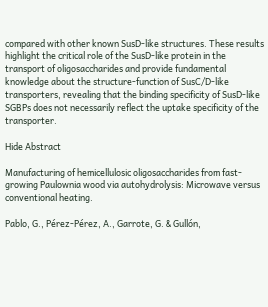compared with other known SusD-like structures. These results highlight the critical role of the SusD-like protein in the transport of oligosaccharides and provide fundamental knowledge about the structure-function of SusC/D-like transporters, revealing that the binding specificity of SusD-like SGBPs does not necessarily reflect the uptake specificity of the transporter.

Hide Abstract

Manufacturing of hemicellulosic oligosaccharides from fast-growing Paulownia wood via autohydrolysis: Microwave versus conventional heating.

Pablo, G., Pérez-Pérez, A., Garrote, G. & Gullón,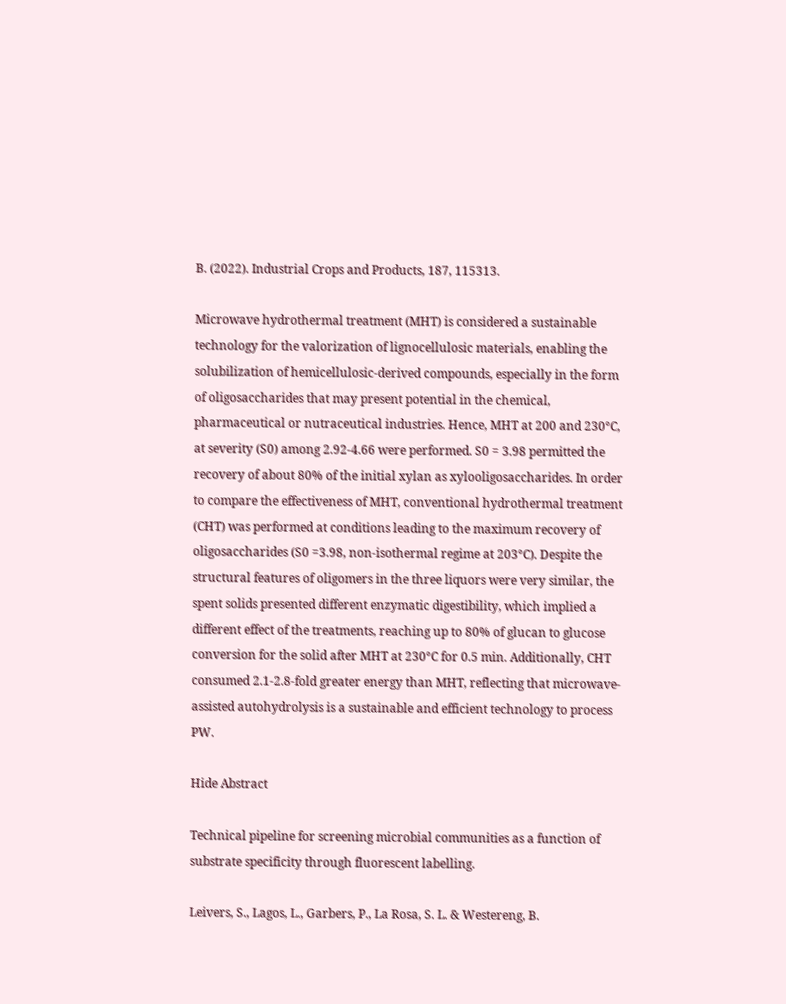B. (2022). Industrial Crops and Products, 187, 115313.

Microwave hydrothermal treatment (MHT) is considered a sustainable technology for the valorization of lignocellulosic materials, enabling the solubilization of hemicellulosic-derived compounds, especially in the form of oligosaccharides that may present potential in the chemical, pharmaceutical or nutraceutical industries. Hence, MHT at 200 and 230°C, at severity (S0) among 2.92-4.66 were performed. S0 = 3.98 permitted the recovery of about 80% of the initial xylan as xylooligosaccharides. In order to compare the effectiveness of MHT, conventional hydrothermal treatment (CHT) was performed at conditions leading to the maximum recovery of oligosaccharides (S0 =3.98, non-isothermal regime at 203°C). Despite the structural features of oligomers in the three liquors were very similar, the spent solids presented different enzymatic digestibility, which implied a different effect of the treatments, reaching up to 80% of glucan to glucose conversion for the solid after MHT at 230°C for 0.5 min. Additionally, CHT consumed 2.1-2.8-fold greater energy than MHT, reflecting that microwave-assisted autohydrolysis is a sustainable and efficient technology to process PW.

Hide Abstract

Technical pipeline for screening microbial communities as a function of substrate specificity through fluorescent labelling.

Leivers, S., Lagos, L., Garbers, P., La Rosa, S. L. & Westereng, B.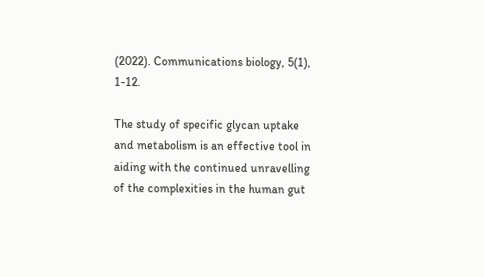(2022). Communications biology, 5(1), 1-12.

The study of specific glycan uptake and metabolism is an effective tool in aiding with the continued unravelling of the complexities in the human gut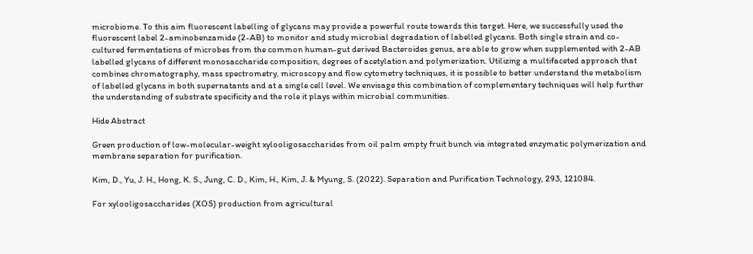microbiome. To this aim fluorescent labelling of glycans may provide a powerful route towards this target. Here, we successfully used the fluorescent label 2-aminobenzamide (2-AB) to monitor and study microbial degradation of labelled glycans. Both single strain and co-cultured fermentations of microbes from the common human-gut derived Bacteroides genus, are able to grow when supplemented with 2-AB labelled glycans of different monosaccharide composition, degrees of acetylation and polymerization. Utilizing a multifaceted approach that combines chromatography, mass spectrometry, microscopy and flow cytometry techniques, it is possible to better understand the metabolism of labelled glycans in both supernatants and at a single cell level. We envisage this combination of complementary techniques will help further the understanding of substrate specificity and the role it plays within microbial communities.

Hide Abstract

Green production of low-molecular-weight xylooligosaccharides from oil palm empty fruit bunch via integrated enzymatic polymerization and membrane separation for purification.

Kim, D., Yu, J. H., Hong, K. S., Jung, C. D., Kim, H., Kim, J. & Myung, S. (2022). Separation and Purification Technology, 293, 121084.

For xylooligosaccharides (XOS) production from agricultural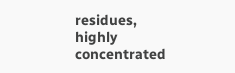residues, highly concentrated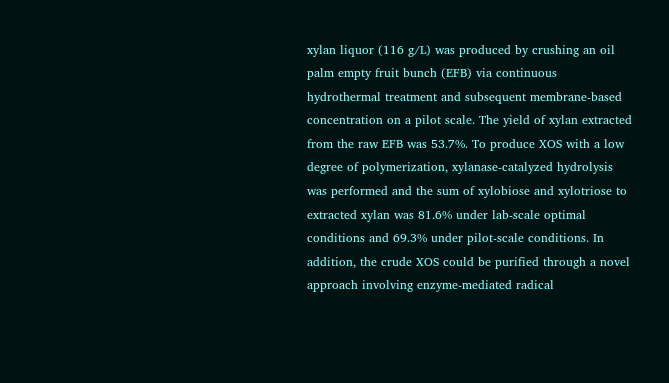xylan liquor (116 g/L) was produced by crushing an oil palm empty fruit bunch (EFB) via continuous hydrothermal treatment and subsequent membrane-based concentration on a pilot scale. The yield of xylan extracted from the raw EFB was 53.7%. To produce XOS with a low degree of polymerization, xylanase-catalyzed hydrolysis was performed and the sum of xylobiose and xylotriose to extracted xylan was 81.6% under lab-scale optimal conditions and 69.3% under pilot-scale conditions. In addition, the crude XOS could be purified through a novel approach involving enzyme-mediated radical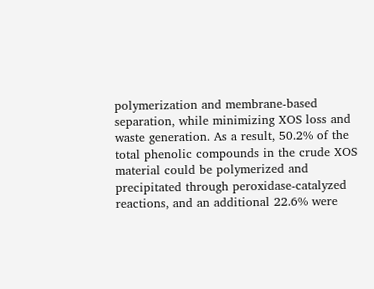polymerization and membrane-based separation, while minimizing XOS loss and waste generation. As a result, 50.2% of the total phenolic compounds in the crude XOS material could be polymerized and precipitated through peroxidase-catalyzed reactions, and an additional 22.6% were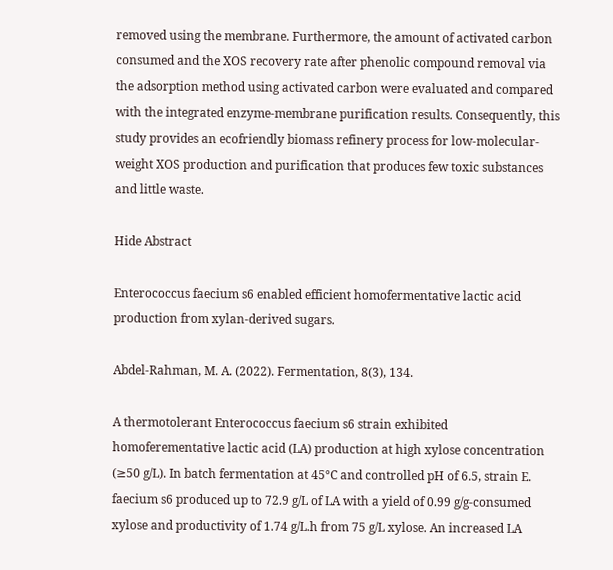removed using the membrane. Furthermore, the amount of activated carbon consumed and the XOS recovery rate after phenolic compound removal via the adsorption method using activated carbon were evaluated and compared with the integrated enzyme-membrane purification results. Consequently, this study provides an ecofriendly biomass refinery process for low-molecular-weight XOS production and purification that produces few toxic substances and little waste.

Hide Abstract

Enterococcus faecium s6 enabled efficient homofermentative lactic acid production from xylan-derived sugars.

Abdel-Rahman, M. A. (2022). Fermentation, 8(3), 134.

A thermotolerant Enterococcus faecium s6 strain exhibited homoferementative lactic acid (LA) production at high xylose concentration (≥50 g/L). In batch fermentation at 45°C and controlled pH of 6.5, strain E. faecium s6 produced up to 72.9 g/L of LA with a yield of 0.99 g/g-consumed xylose and productivity of 1.74 g/L.h from 75 g/L xylose. An increased LA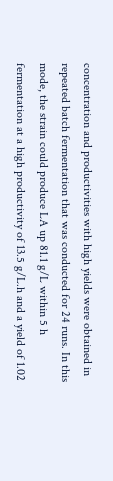concentration and productivities with high yields were obtained in repeated batch fermentation that was conducted for 24 runs. In this mode, the strain could produce LA up 81.1 g/L within 5 h fermentation at a high productivity of 13.5 g/L.h and a yield of 1.02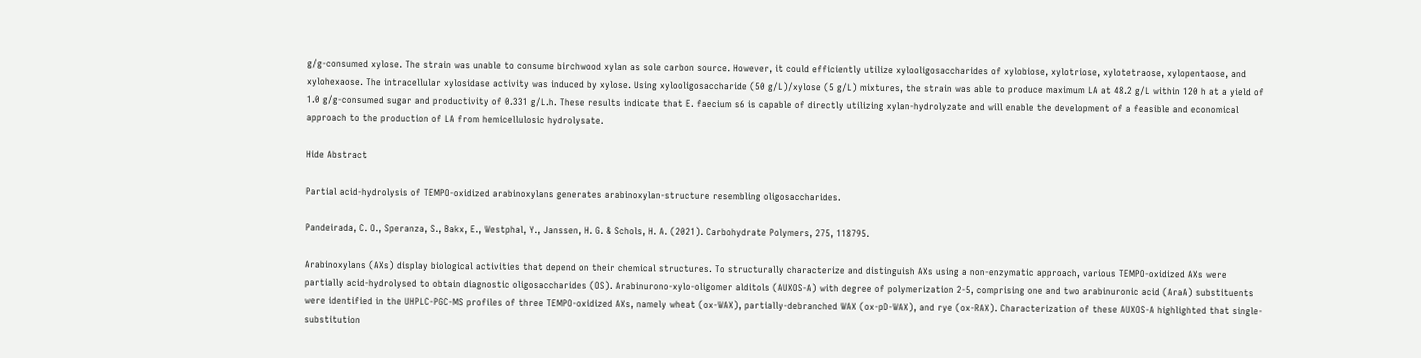g/g-consumed xylose. The strain was unable to consume birchwood xylan as sole carbon source. However, it could efficiently utilize xylooligosaccharides of xylobiose, xylotriose, xylotetraose, xylopentaose, and xylohexaose. The intracellular xylosidase activity was induced by xylose. Using xylooligosaccharide (50 g/L)/xylose (5 g/L) mixtures, the strain was able to produce maximum LA at 48.2 g/L within 120 h at a yield of 1.0 g/g-consumed sugar and productivity of 0.331 g/L.h. These results indicate that E. faecium s6 is capable of directly utilizing xylan-hydrolyzate and will enable the development of a feasible and economical approach to the production of LA from hemicellulosic hydrolysate.

Hide Abstract

Partial acid-hydrolysis of TEMPO-oxidized arabinoxylans generates arabinoxylan-structure resembling oligosaccharides.

Pandeirada, C. O., Speranza, S., Bakx, E., Westphal, Y., Janssen, H. G. & Schols, H. A. (2021). Carbohydrate Polymers, 275, 118795.

Arabinoxylans (AXs) display biological activities that depend on their chemical structures. To structurally characterize and distinguish AXs using a non-enzymatic approach, various TEMPO-oxidized AXs were partially acid-hydrolysed to obtain diagnostic oligosaccharides (OS). Arabinurono-xylo-oligomer alditols (AUXOS-A) with degree of polymerization 2-5, comprising one and two arabinuronic acid (AraA) substituents were identified in the UHPLC-PGC-MS profiles of three TEMPO-oxidized AXs, namely wheat (ox-WAX), partially-debranched WAX (ox-pD-WAX), and rye (ox-RAX). Characterization of these AUXOS-A highlighted that single-substitution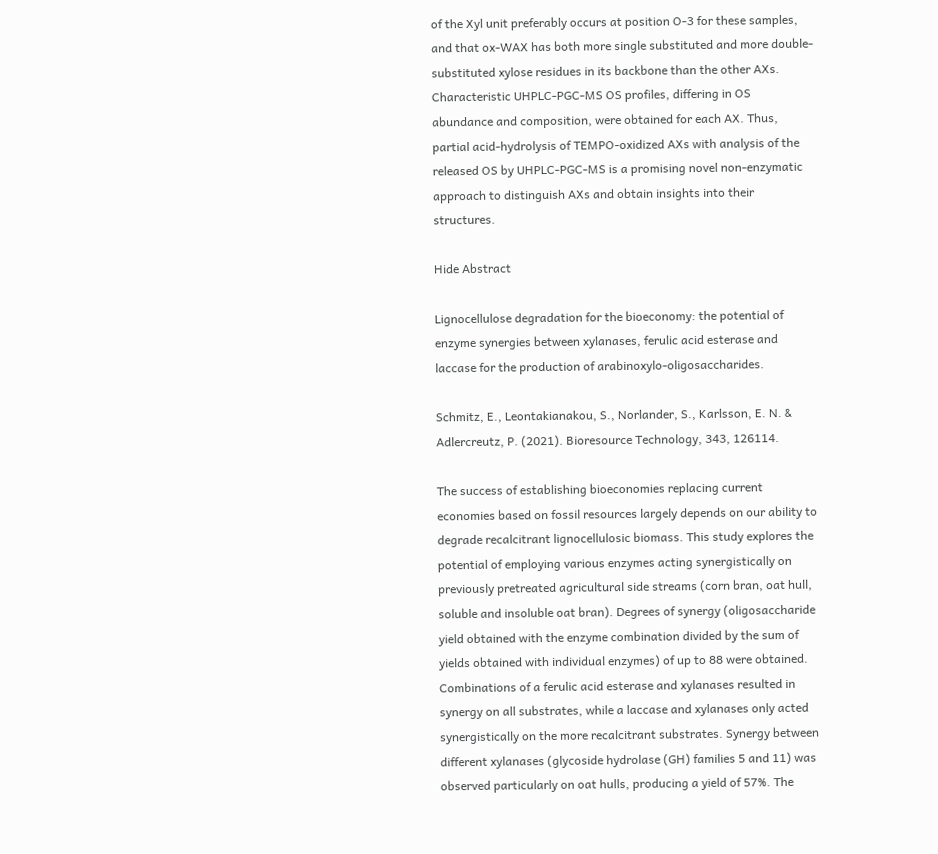of the Xyl unit preferably occurs at position O-3 for these samples, and that ox-WAX has both more single substituted and more double-substituted xylose residues in its backbone than the other AXs. Characteristic UHPLC-PGC-MS OS profiles, differing in OS abundance and composition, were obtained for each AX. Thus, partial acid-hydrolysis of TEMPO-oxidized AXs with analysis of the released OS by UHPLC-PGC-MS is a promising novel non-enzymatic approach to distinguish AXs and obtain insights into their structures.

Hide Abstract

Lignocellulose degradation for the bioeconomy: the potential of enzyme synergies between xylanases, ferulic acid esterase and laccase for the production of arabinoxylo-oligosaccharides.

Schmitz, E., Leontakianakou, S., Norlander, S., Karlsson, E. N. & Adlercreutz, P. (2021). Bioresource Technology, 343, 126114.

The success of establishing bioeconomies replacing current economies based on fossil resources largely depends on our ability to degrade recalcitrant lignocellulosic biomass. This study explores the potential of employing various enzymes acting synergistically on previously pretreated agricultural side streams (corn bran, oat hull, soluble and insoluble oat bran). Degrees of synergy (oligosaccharide yield obtained with the enzyme combination divided by the sum of yields obtained with individual enzymes) of up to 88 were obtained. Combinations of a ferulic acid esterase and xylanases resulted in synergy on all substrates, while a laccase and xylanases only acted synergistically on the more recalcitrant substrates. Synergy between different xylanases (glycoside hydrolase (GH) families 5 and 11) was observed particularly on oat hulls, producing a yield of 57%. The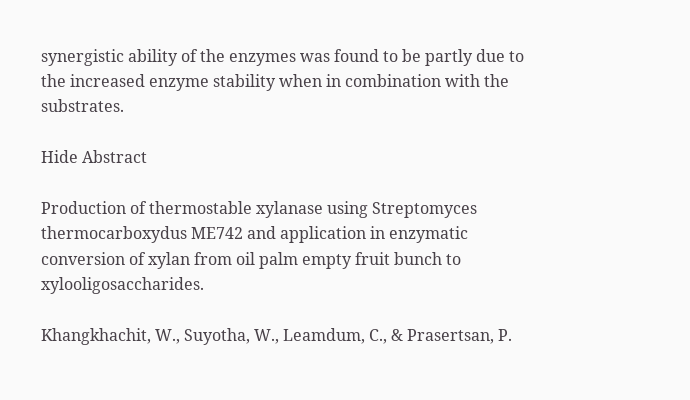synergistic ability of the enzymes was found to be partly due to the increased enzyme stability when in combination with the substrates.

Hide Abstract

Production of thermostable xylanase using Streptomyces thermocarboxydus ME742 and application in enzymatic conversion of xylan from oil palm empty fruit bunch to xylooligosaccharides.

Khangkhachit, W., Suyotha, W., Leamdum, C., & Prasertsan, P.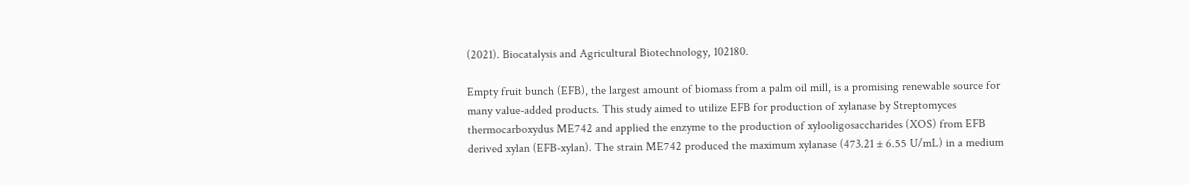(2021). Biocatalysis and Agricultural Biotechnology, 102180.

Empty fruit bunch (EFB), the largest amount of biomass from a palm oil mill, is a promising renewable source for many value-added products. This study aimed to utilize EFB for production of xylanase by Streptomyces thermocarboxydus ME742 and applied the enzyme to the production of xylooligosaccharides (XOS) from EFB derived xylan (EFB-xylan). The strain ME742 produced the maximum xylanase (473.21 ± 6.55 U/mL) in a medium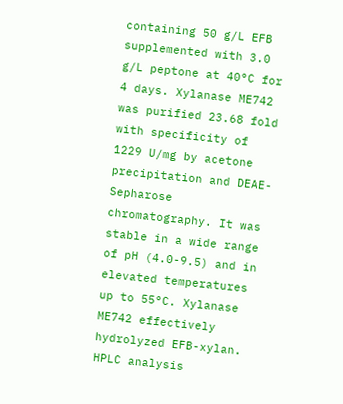containing 50 g/L EFB supplemented with 3.0 g/L peptone at 40°C for 4 days. Xylanase ME742 was purified 23.68 fold with specificity of 1229 U/mg by acetone precipitation and DEAE-Sepharose chromatography. It was stable in a wide range of pH (4.0-9.5) and in elevated temperatures up to 55°C. Xylanase ME742 effectively hydrolyzed EFB-xylan. HPLC analysis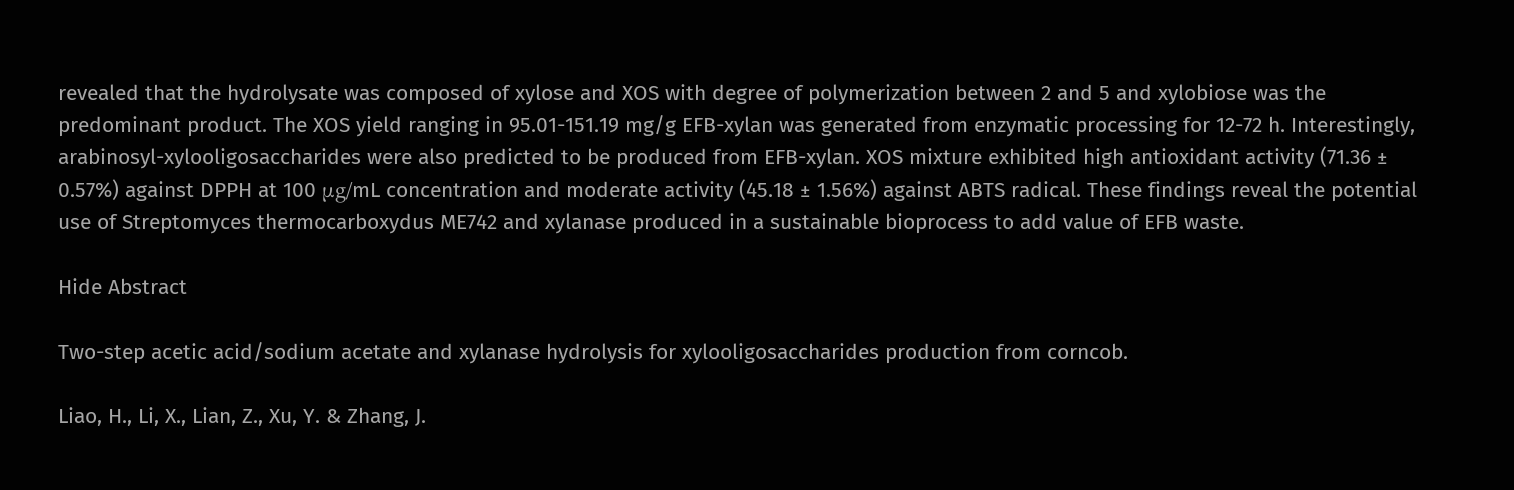revealed that the hydrolysate was composed of xylose and XOS with degree of polymerization between 2 and 5 and xylobiose was the predominant product. The XOS yield ranging in 95.01-151.19 mg/g EFB-xylan was generated from enzymatic processing for 12-72 h. Interestingly, arabinosyl-xylooligosaccharides were also predicted to be produced from EFB-xylan. XOS mixture exhibited high antioxidant activity (71.36 ± 0.57%) against DPPH at 100 μg/mL concentration and moderate activity (45.18 ± 1.56%) against ABTS radical. These findings reveal the potential use of Streptomyces thermocarboxydus ME742 and xylanase produced in a sustainable bioprocess to add value of EFB waste.

Hide Abstract

Two-step acetic acid/sodium acetate and xylanase hydrolysis for xylooligosaccharides production from corncob.

Liao, H., Li, X., Lian, Z., Xu, Y. & Zhang, J.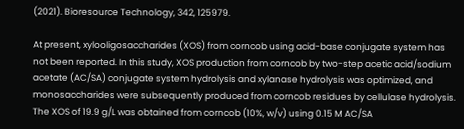(2021). Bioresource Technology, 342, 125979.

At present, xylooligosaccharides (XOS) from corncob using acid-base conjugate system has not been reported. In this study, XOS production from corncob by two-step acetic acid/sodium acetate (AC/SA) conjugate system hydrolysis and xylanase hydrolysis was optimized, and monosaccharides were subsequently produced from corncob residues by cellulase hydrolysis. The XOS of 19.9 g/L was obtained from corncob (10%, w/v) using 0.15 M AC/SA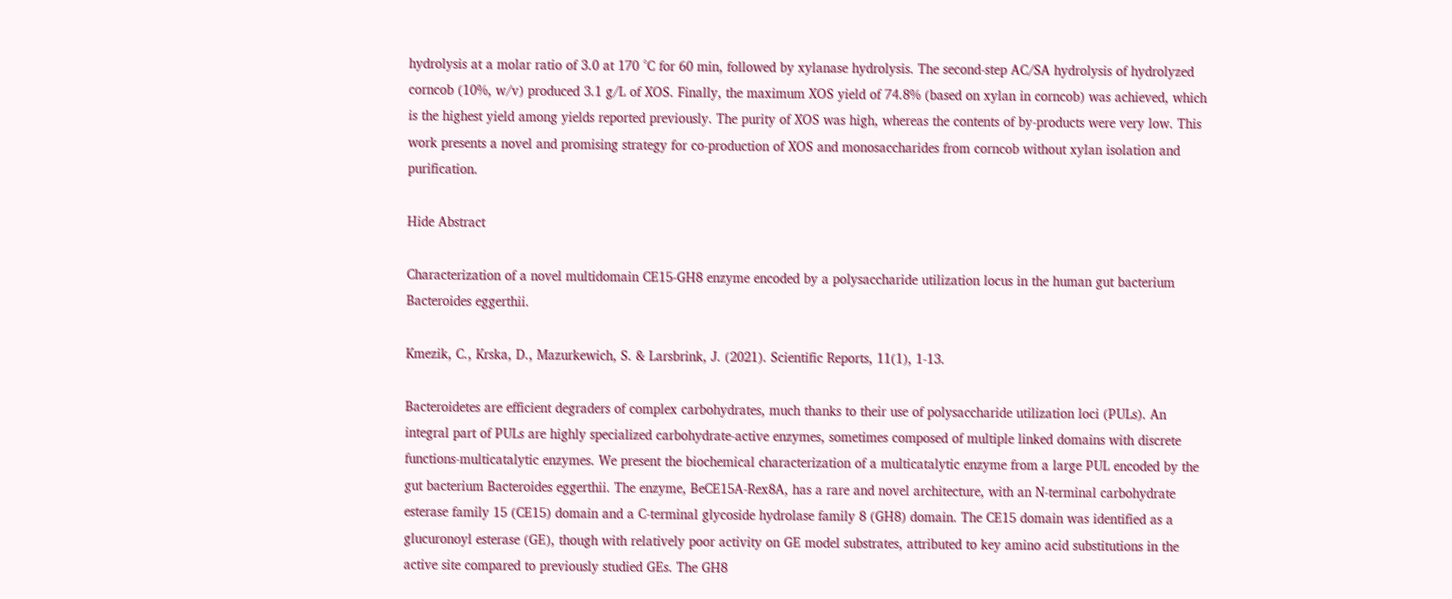hydrolysis at a molar ratio of 3.0 at 170 °C for 60 min, followed by xylanase hydrolysis. The second-step AC/SA hydrolysis of hydrolyzed corncob (10%, w/v) produced 3.1 g/L of XOS. Finally, the maximum XOS yield of 74.8% (based on xylan in corncob) was achieved, which is the highest yield among yields reported previously. The purity of XOS was high, whereas the contents of by-products were very low. This work presents a novel and promising strategy for co-production of XOS and monosaccharides from corncob without xylan isolation and purification.

Hide Abstract

Characterization of a novel multidomain CE15-GH8 enzyme encoded by a polysaccharide utilization locus in the human gut bacterium Bacteroides eggerthii.

Kmezik, C., Krska, D., Mazurkewich, S. & Larsbrink, J. (2021). Scientific Reports, 11(1), 1-13.

Bacteroidetes are efficient degraders of complex carbohydrates, much thanks to their use of polysaccharide utilization loci (PULs). An integral part of PULs are highly specialized carbohydrate-active enzymes, sometimes composed of multiple linked domains with discrete functions-multicatalytic enzymes. We present the biochemical characterization of a multicatalytic enzyme from a large PUL encoded by the gut bacterium Bacteroides eggerthii. The enzyme, BeCE15A-Rex8A, has a rare and novel architecture, with an N-terminal carbohydrate esterase family 15 (CE15) domain and a C-terminal glycoside hydrolase family 8 (GH8) domain. The CE15 domain was identified as a glucuronoyl esterase (GE), though with relatively poor activity on GE model substrates, attributed to key amino acid substitutions in the active site compared to previously studied GEs. The GH8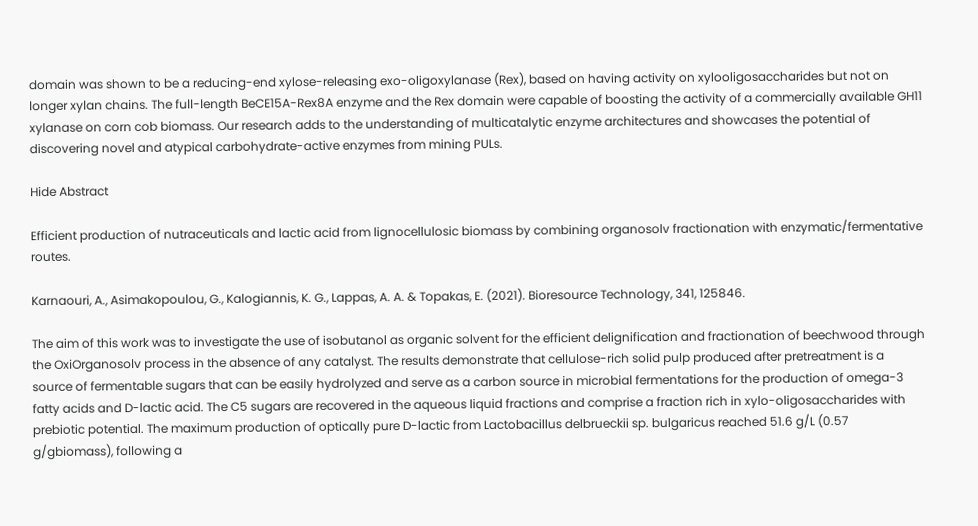domain was shown to be a reducing-end xylose-releasing exo-oligoxylanase (Rex), based on having activity on xylooligosaccharides but not on longer xylan chains. The full-length BeCE15A-Rex8A enzyme and the Rex domain were capable of boosting the activity of a commercially available GH11 xylanase on corn cob biomass. Our research adds to the understanding of multicatalytic enzyme architectures and showcases the potential of discovering novel and atypical carbohydrate-active enzymes from mining PULs.

Hide Abstract

Efficient production of nutraceuticals and lactic acid from lignocellulosic biomass by combining organosolv fractionation with enzymatic/fermentative routes.

Karnaouri, A., Asimakopoulou, G., Kalogiannis, K. G., Lappas, A. A. & Topakas, E. (2021). Bioresource Technology, 341, 125846.

The aim of this work was to investigate the use of isobutanol as organic solvent for the efficient delignification and fractionation of beechwood through the OxiOrganosolv process in the absence of any catalyst. The results demonstrate that cellulose-rich solid pulp produced after pretreatment is a source of fermentable sugars that can be easily hydrolyzed and serve as a carbon source in microbial fermentations for the production of omega-3 fatty acids and D-lactic acid. The C5 sugars are recovered in the aqueous liquid fractions and comprise a fraction rich in xylo-oligosaccharides with prebiotic potential. The maximum production of optically pure D-lactic from Lactobacillus delbrueckii sp. bulgaricus reached 51.6 g/L (0.57 g/gbiomass), following a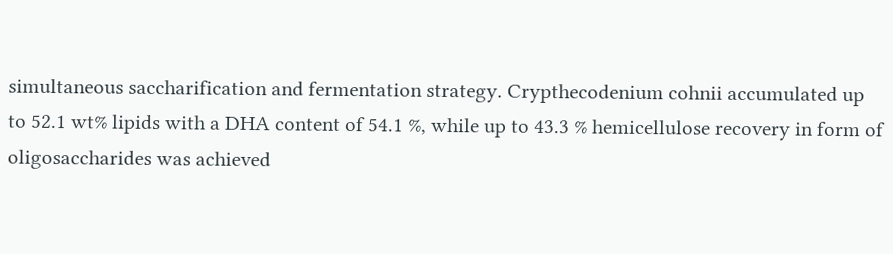simultaneous saccharification and fermentation strategy. Crypthecodenium cohnii accumulated up to 52.1 wt% lipids with a DHA content of 54.1 %, while up to 43.3 % hemicellulose recovery in form of oligosaccharides was achieved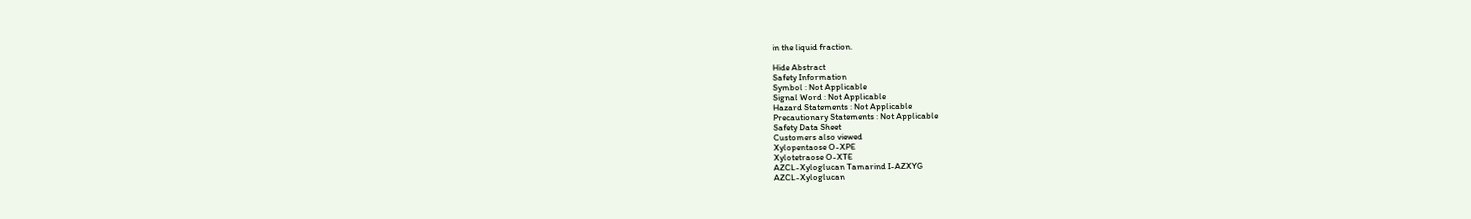in the liquid fraction.

Hide Abstract
Safety Information
Symbol : Not Applicable
Signal Word : Not Applicable
Hazard Statements : Not Applicable
Precautionary Statements : Not Applicable
Safety Data Sheet
Customers also viewed
Xylopentaose O-XPE
Xylotetraose O-XTE
AZCL-Xyloglucan Tamarind I-AZXYG
AZCL-Xyloglucan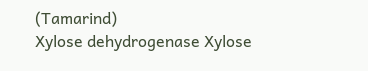(Tamarind)
Xylose dehydrogenase Xylose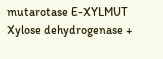mutarotase E-XYLMUT
Xylose dehydrogenase +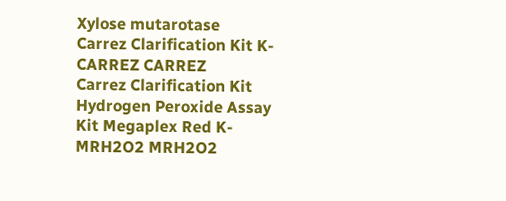Xylose mutarotase
Carrez Clarification Kit K-CARREZ CARREZ
Carrez Clarification Kit
Hydrogen Peroxide Assay Kit Megaplex Red K-MRH2O2 MRH2O2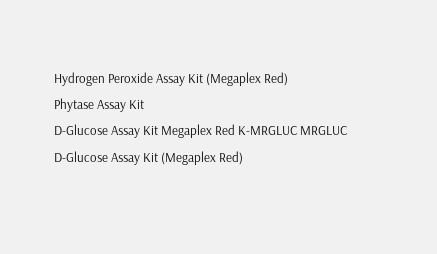Hydrogen Peroxide Assay Kit (Megaplex Red)
Phytase Assay Kit
D-Glucose Assay Kit Megaplex Red K-MRGLUC MRGLUC
D-Glucose Assay Kit (Megaplex Red)